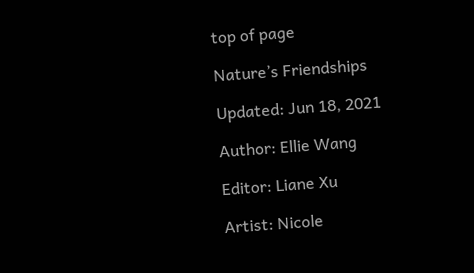top of page

Nature’s Friendships

Updated: Jun 18, 2021

Author: Ellie Wang

Editor: Liane Xu

Artist: Nicole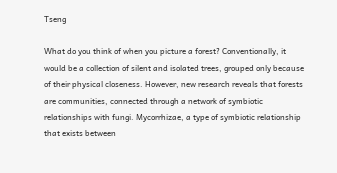Tseng

What do you think of when you picture a forest? Conventionally, it would be a collection of silent and isolated trees, grouped only because of their physical closeness. However, new research reveals that forests are communities, connected through a network of symbiotic relationships with fungi. Mycorrhizae, a type of symbiotic relationship that exists between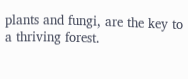plants and fungi, are the key to a thriving forest.